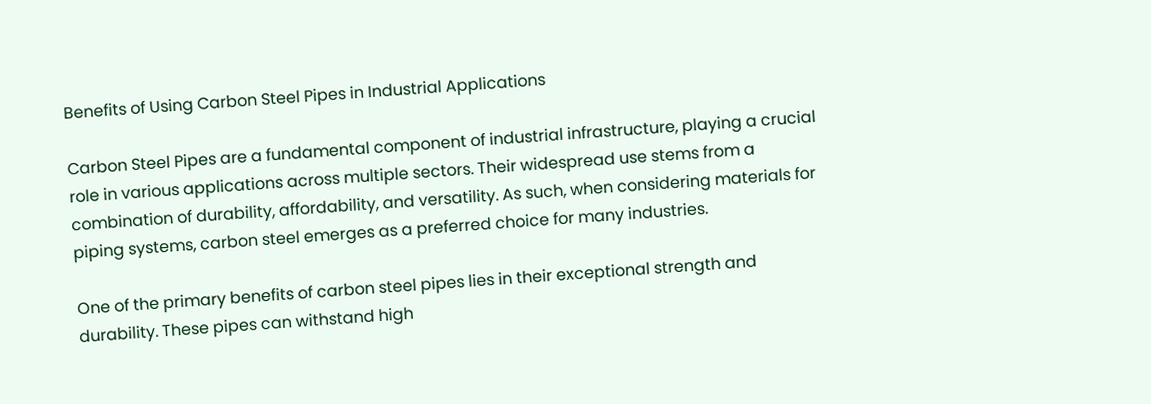Benefits of Using Carbon Steel Pipes in Industrial Applications

Carbon Steel Pipes are a fundamental component of industrial infrastructure, playing a crucial role in various applications across multiple sectors. Their widespread use stems from a combination of durability, affordability, and versatility. As such, when considering materials for piping systems, carbon steel emerges as a preferred choice for many industries.

One of the primary benefits of carbon steel pipes lies in their exceptional strength and durability. These pipes can withstand high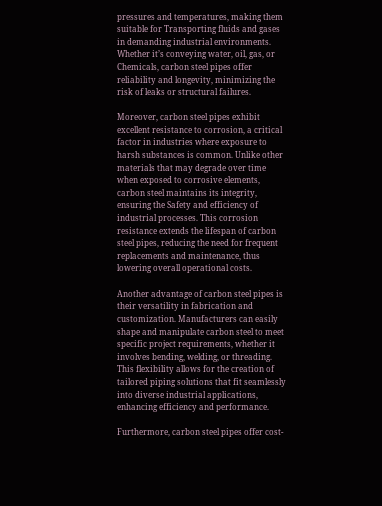pressures and temperatures, making them suitable for Transporting fluids and gases in demanding industrial environments. Whether it’s conveying water, oil, gas, or Chemicals, carbon steel pipes offer reliability and longevity, minimizing the risk of leaks or structural failures.

Moreover, carbon steel pipes exhibit excellent resistance to corrosion, a critical factor in industries where exposure to harsh substances is common. Unlike other materials that may degrade over time when exposed to corrosive elements, carbon steel maintains its integrity, ensuring the Safety and efficiency of industrial processes. This corrosion resistance extends the lifespan of carbon steel pipes, reducing the need for frequent replacements and maintenance, thus lowering overall operational costs.

Another advantage of carbon steel pipes is their versatility in fabrication and customization. Manufacturers can easily shape and manipulate carbon steel to meet specific project requirements, whether it involves bending, welding, or threading. This flexibility allows for the creation of tailored piping solutions that fit seamlessly into diverse industrial applications, enhancing efficiency and performance.

Furthermore, carbon steel pipes offer cost-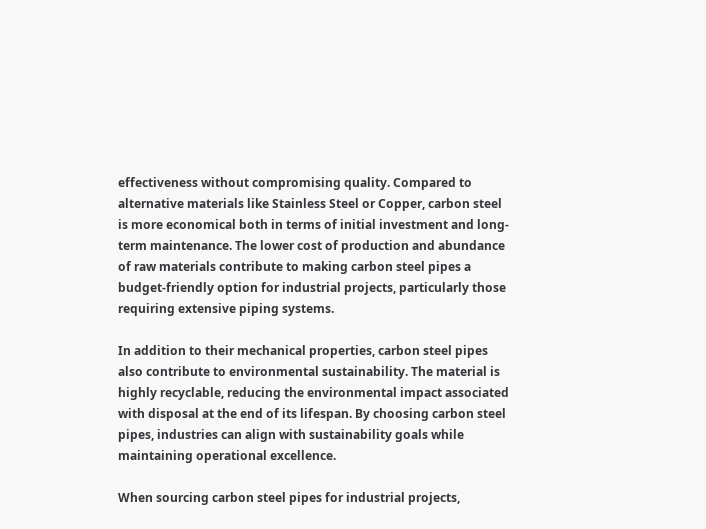effectiveness without compromising quality. Compared to alternative materials like Stainless Steel or Copper, carbon steel is more economical both in terms of initial investment and long-term maintenance. The lower cost of production and abundance of raw materials contribute to making carbon steel pipes a budget-friendly option for industrial projects, particularly those requiring extensive piping systems.

In addition to their mechanical properties, carbon steel pipes also contribute to environmental sustainability. The material is highly recyclable, reducing the environmental impact associated with disposal at the end of its lifespan. By choosing carbon steel pipes, industries can align with sustainability goals while maintaining operational excellence.

When sourcing carbon steel pipes for industrial projects,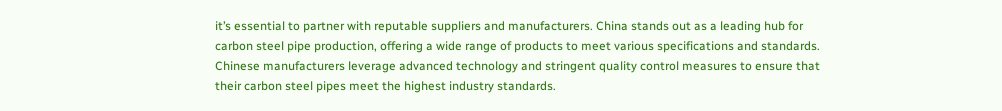it’s essential to partner with reputable suppliers and manufacturers. China stands out as a leading hub for carbon steel pipe production, offering a wide range of products to meet various specifications and standards. Chinese manufacturers leverage advanced technology and stringent quality control measures to ensure that their carbon steel pipes meet the highest industry standards.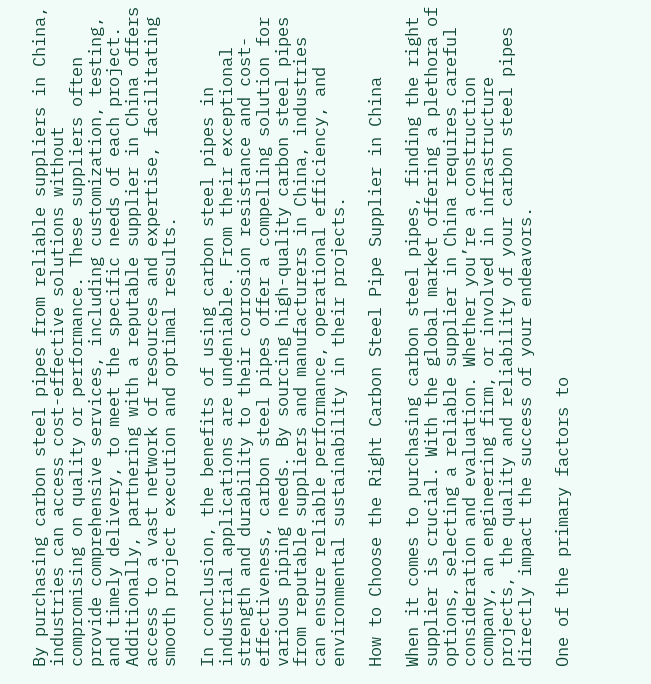By purchasing carbon steel pipes from reliable suppliers in China, industries can access cost-effective solutions without compromising on quality or performance. These suppliers often provide comprehensive services, including customization, testing, and timely delivery, to meet the specific needs of each project. Additionally, partnering with a reputable supplier in China offers access to a vast network of resources and expertise, facilitating smooth project execution and optimal results.

In conclusion, the benefits of using carbon steel pipes in industrial applications are undeniable. From their exceptional strength and durability to their corrosion resistance and cost-effectiveness, carbon steel pipes offer a compelling solution for various piping needs. By sourcing high-quality carbon steel pipes from reputable suppliers and manufacturers in China, industries can ensure reliable performance, operational efficiency, and environmental sustainability in their projects.

How to Choose the Right Carbon Steel Pipe Supplier in China

When it comes to purchasing carbon steel pipes, finding the right supplier is crucial. With the global market offering a plethora of options, selecting a reliable supplier in China requires careful consideration and evaluation. Whether you’re a construction company, an engineering firm, or involved in infrastructure projects, the quality and reliability of your carbon steel pipes directly impact the success of your endeavors.

One of the primary factors to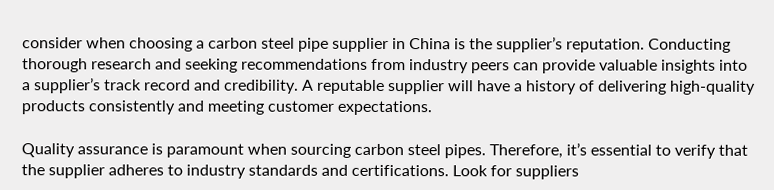consider when choosing a carbon steel pipe supplier in China is the supplier’s reputation. Conducting thorough research and seeking recommendations from industry peers can provide valuable insights into a supplier’s track record and credibility. A reputable supplier will have a history of delivering high-quality products consistently and meeting customer expectations.

Quality assurance is paramount when sourcing carbon steel pipes. Therefore, it’s essential to verify that the supplier adheres to industry standards and certifications. Look for suppliers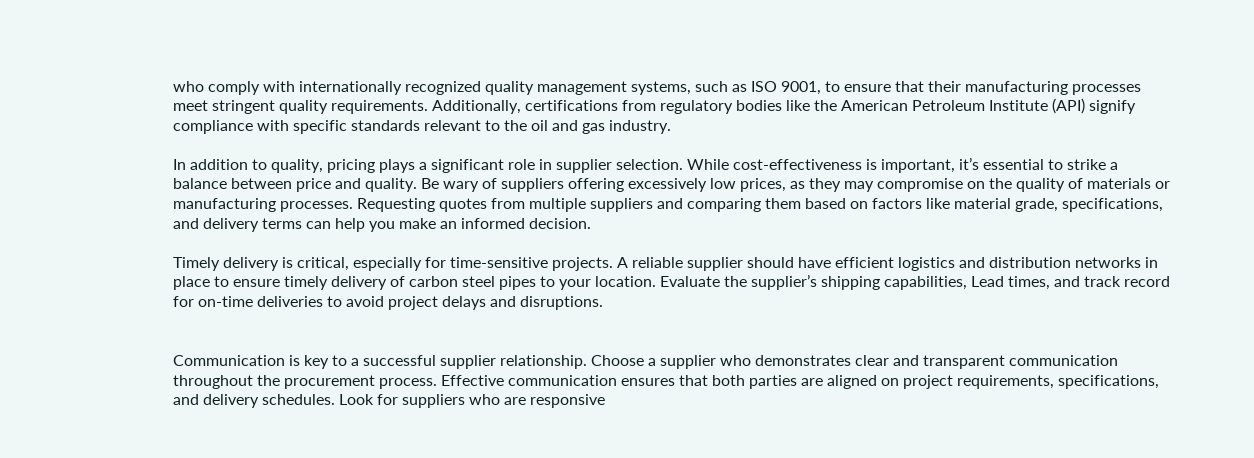who comply with internationally recognized quality management systems, such as ISO 9001, to ensure that their manufacturing processes meet stringent quality requirements. Additionally, certifications from regulatory bodies like the American Petroleum Institute (API) signify compliance with specific standards relevant to the oil and gas industry.

In addition to quality, pricing plays a significant role in supplier selection. While cost-effectiveness is important, it’s essential to strike a balance between price and quality. Be wary of suppliers offering excessively low prices, as they may compromise on the quality of materials or manufacturing processes. Requesting quotes from multiple suppliers and comparing them based on factors like material grade, specifications, and delivery terms can help you make an informed decision.

Timely delivery is critical, especially for time-sensitive projects. A reliable supplier should have efficient logistics and distribution networks in place to ensure timely delivery of carbon steel pipes to your location. Evaluate the supplier’s shipping capabilities, Lead times, and track record for on-time deliveries to avoid project delays and disruptions.


Communication is key to a successful supplier relationship. Choose a supplier who demonstrates clear and transparent communication throughout the procurement process. Effective communication ensures that both parties are aligned on project requirements, specifications, and delivery schedules. Look for suppliers who are responsive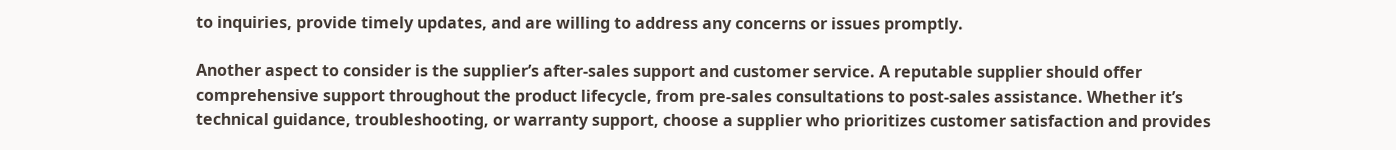to inquiries, provide timely updates, and are willing to address any concerns or issues promptly.

Another aspect to consider is the supplier’s after-sales support and customer service. A reputable supplier should offer comprehensive support throughout the product lifecycle, from pre-sales consultations to post-sales assistance. Whether it’s technical guidance, troubleshooting, or warranty support, choose a supplier who prioritizes customer satisfaction and provides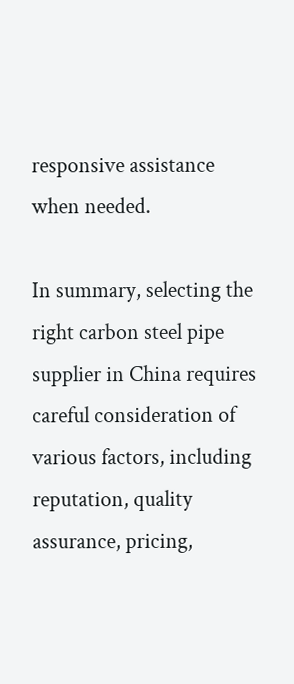responsive assistance when needed.

In summary, selecting the right carbon steel pipe supplier in China requires careful consideration of various factors, including reputation, quality assurance, pricing,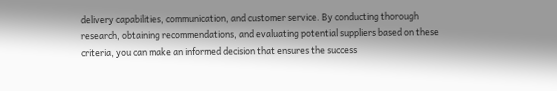delivery capabilities, communication, and customer service. By conducting thorough research, obtaining recommendations, and evaluating potential suppliers based on these criteria, you can make an informed decision that ensures the success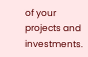of your projects and investments.